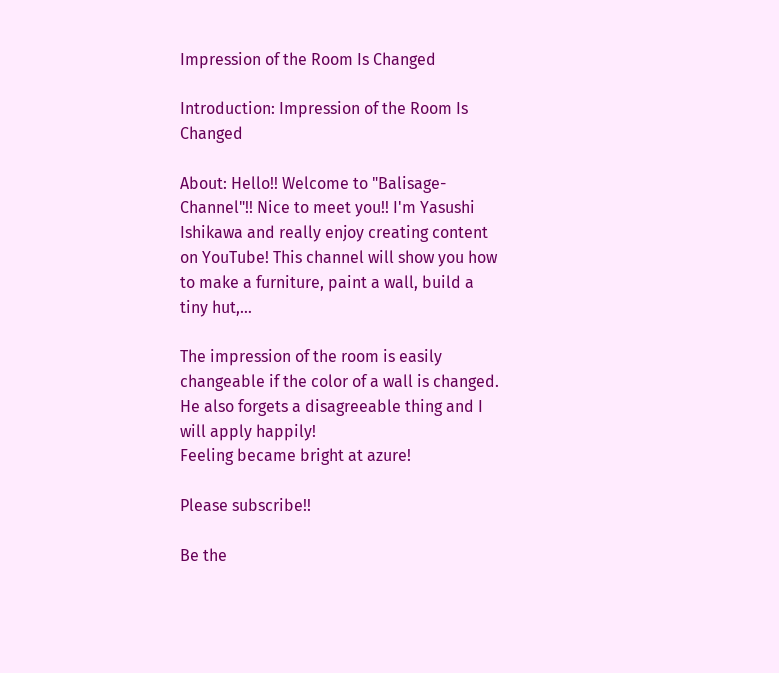Impression of the Room Is Changed

Introduction: Impression of the Room Is Changed

About: Hello!! Welcome to "Balisage-Channel"!! Nice to meet you!! I'm Yasushi Ishikawa and really enjoy creating content on YouTube! This channel will show you how to make a furniture, paint a wall, build a tiny hut,…

The impression of the room is easily changeable if the color of a wall is changed.
He also forgets a disagreeable thing and I will apply happily!
Feeling became bright at azure!

Please subscribe!!

Be the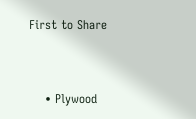First to Share


    • Plywood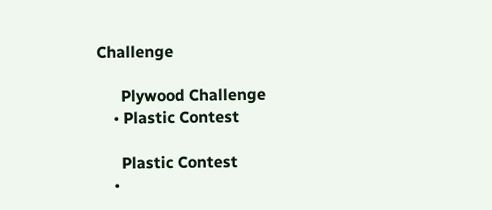Challenge

      Plywood Challenge
    • Plastic Contest

      Plastic Contest
    •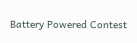Battery Powered Contest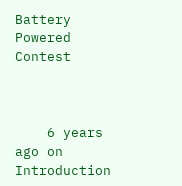Battery Powered Contest



    6 years ago on Introduction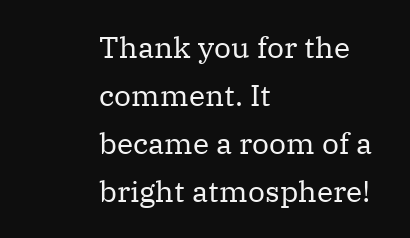Thank you for the comment. It became a room of a bright atmosphere!